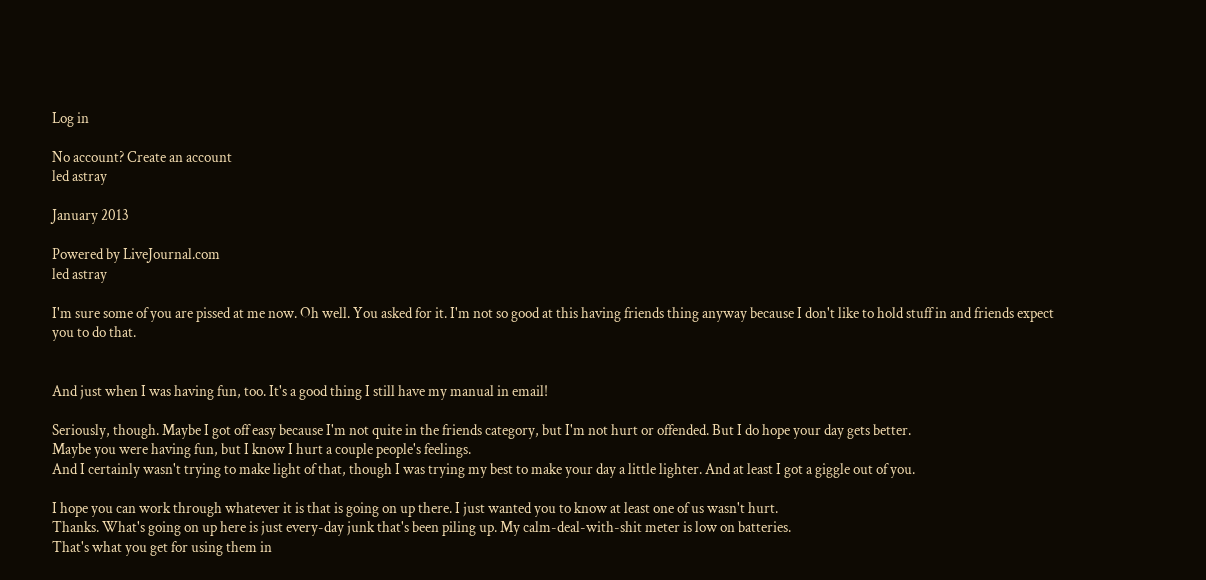Log in

No account? Create an account
led astray

January 2013

Powered by LiveJournal.com
led astray

I'm sure some of you are pissed at me now. Oh well. You asked for it. I'm not so good at this having friends thing anyway because I don't like to hold stuff in and friends expect you to do that.


And just when I was having fun, too. It's a good thing I still have my manual in email!

Seriously, though. Maybe I got off easy because I'm not quite in the friends category, but I'm not hurt or offended. But I do hope your day gets better.
Maybe you were having fun, but I know I hurt a couple people's feelings.
And I certainly wasn't trying to make light of that, though I was trying my best to make your day a little lighter. And at least I got a giggle out of you.

I hope you can work through whatever it is that is going on up there. I just wanted you to know at least one of us wasn't hurt.
Thanks. What's going on up here is just every-day junk that's been piling up. My calm-deal-with-shit meter is low on batteries.
That's what you get for using them in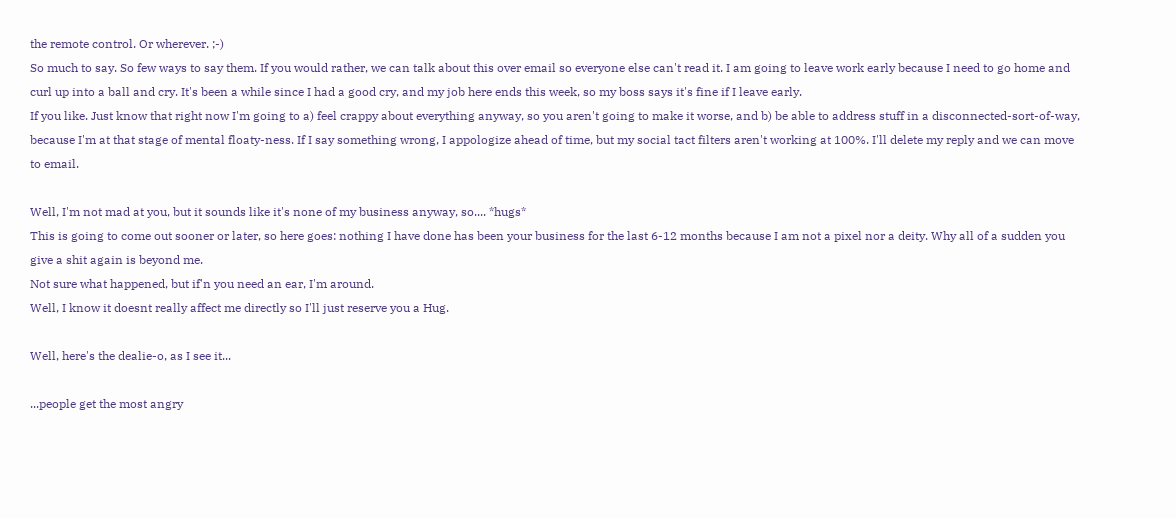the remote control. Or wherever. ;-)
So much to say. So few ways to say them. If you would rather, we can talk about this over email so everyone else can't read it. I am going to leave work early because I need to go home and curl up into a ball and cry. It's been a while since I had a good cry, and my job here ends this week, so my boss says it's fine if I leave early.
If you like. Just know that right now I'm going to a) feel crappy about everything anyway, so you aren't going to make it worse, and b) be able to address stuff in a disconnected-sort-of-way, because I'm at that stage of mental floaty-ness. If I say something wrong, I appologize ahead of time, but my social tact filters aren't working at 100%. I'll delete my reply and we can move to email.

Well, I'm not mad at you, but it sounds like it's none of my business anyway, so.... *hugs*
This is going to come out sooner or later, so here goes: nothing I have done has been your business for the last 6-12 months because I am not a pixel nor a deity. Why all of a sudden you give a shit again is beyond me.
Not sure what happened, but if'n you need an ear, I'm around.
Well, I know it doesnt really affect me directly so I'll just reserve you a Hug.

Well, here's the dealie-o, as I see it...

...people get the most angry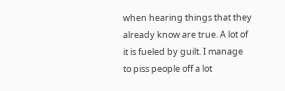when hearing things that they already know are true. A lot of it is fueled by guilt. I manage to piss people off a lot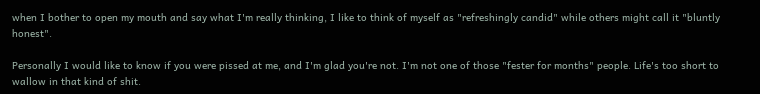when I bother to open my mouth and say what I'm really thinking, I like to think of myself as "refreshingly candid" while others might call it "bluntly honest".

Personally I would like to know if you were pissed at me, and I'm glad you're not. I'm not one of those "fester for months" people. Life's too short to wallow in that kind of shit.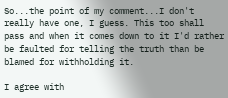So...the point of my comment...I don't really have one, I guess. This too shall pass and when it comes down to it I'd rather be faulted for telling the truth than be blamed for withholding it.

I agree with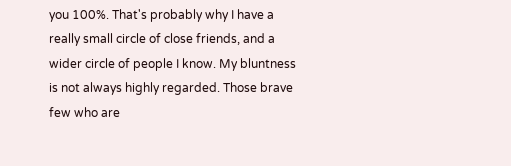you 100%. That's probably why I have a really small circle of close friends, and a wider circle of people I know. My bluntness is not always highly regarded. Those brave few who are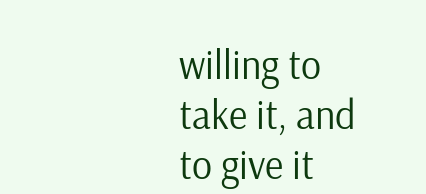willing to take it, and to give it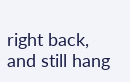right back, and still hang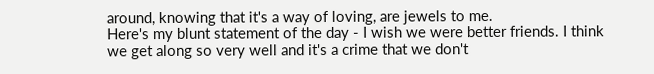around, knowing that it's a way of loving, are jewels to me.
Here's my blunt statement of the day - I wish we were better friends. I think we get along so very well and it's a crime that we don't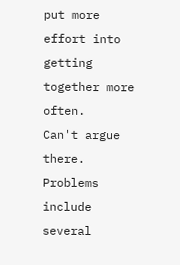put more effort into getting together more often.
Can't argue there. Problems include several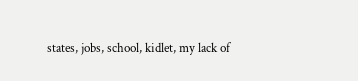states, jobs, school, kidlet, my lack of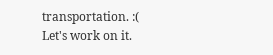transportation. :(
Let's work on it.